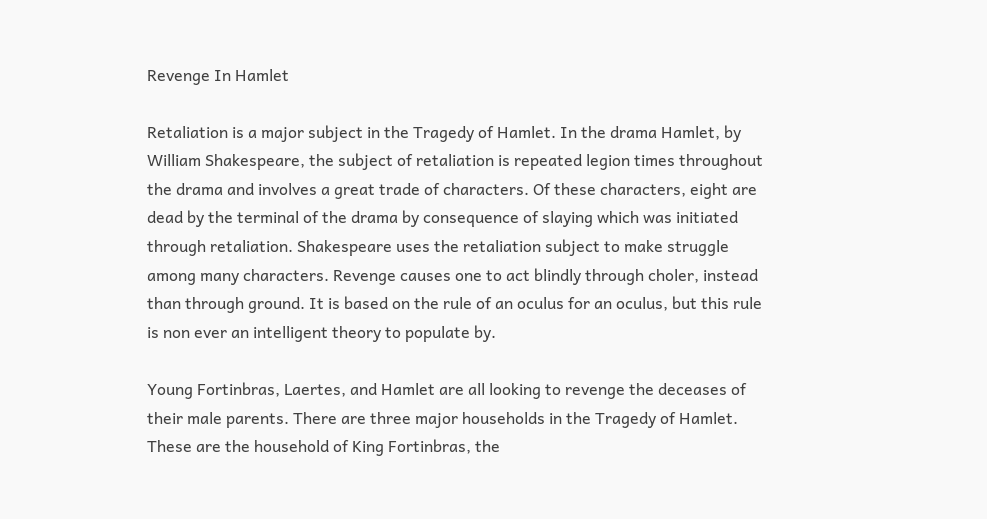Revenge In Hamlet

Retaliation is a major subject in the Tragedy of Hamlet. In the drama Hamlet, by William Shakespeare, the subject of retaliation is repeated legion times throughout the drama and involves a great trade of characters. Of these characters, eight are dead by the terminal of the drama by consequence of slaying which was initiated through retaliation. Shakespeare uses the retaliation subject to make struggle among many characters. Revenge causes one to act blindly through choler, instead than through ground. It is based on the rule of an oculus for an oculus, but this rule is non ever an intelligent theory to populate by.

Young Fortinbras, Laertes, and Hamlet are all looking to revenge the deceases of their male parents. There are three major households in the Tragedy of Hamlet. These are the household of King Fortinbras, the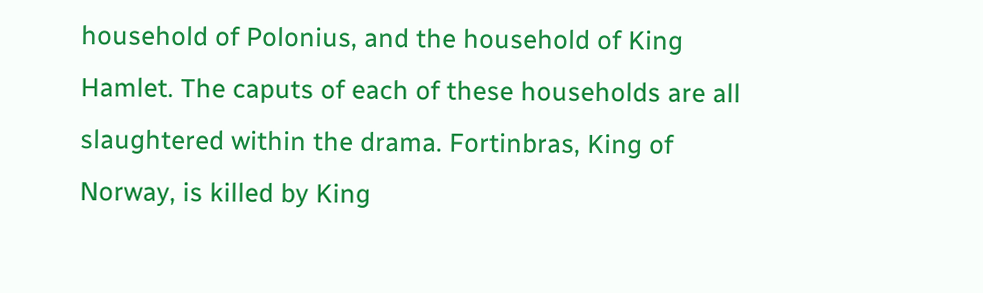household of Polonius, and the household of King Hamlet. The caputs of each of these households are all slaughtered within the drama. Fortinbras, King of Norway, is killed by King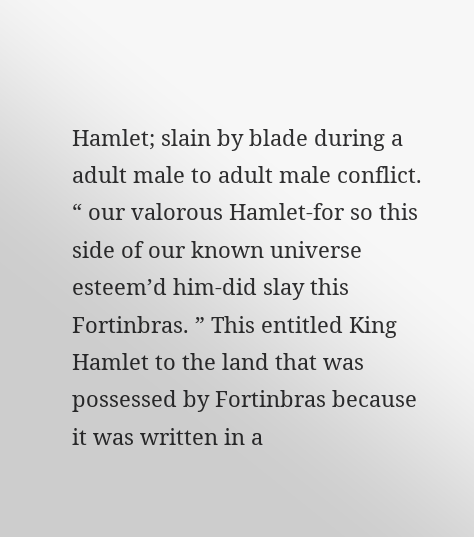Hamlet; slain by blade during a adult male to adult male conflict. “ our valorous Hamlet-for so this side of our known universe esteem’d him-did slay this Fortinbras. ” This entitled King Hamlet to the land that was possessed by Fortinbras because it was written in a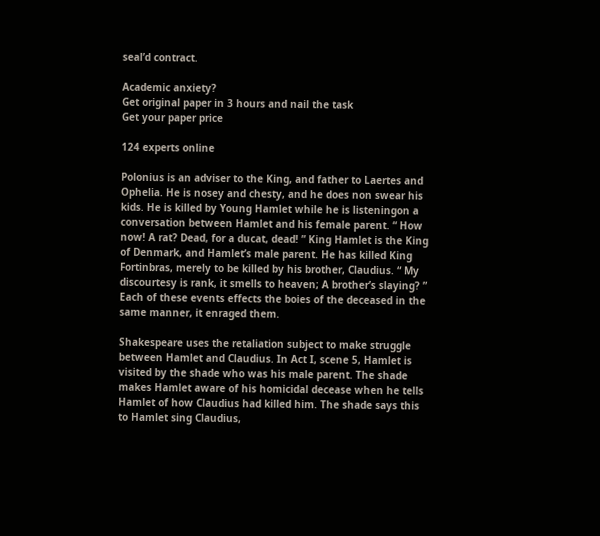seal’d contract.

Academic anxiety?
Get original paper in 3 hours and nail the task
Get your paper price

124 experts online

Polonius is an adviser to the King, and father to Laertes and Ophelia. He is nosey and chesty, and he does non swear his kids. He is killed by Young Hamlet while he is listeningon a conversation between Hamlet and his female parent. “ How now! A rat? Dead, for a ducat, dead! ” King Hamlet is the King of Denmark, and Hamlet’s male parent. He has killed King Fortinbras, merely to be killed by his brother, Claudius. “ My discourtesy is rank, it smells to heaven; A brother’s slaying? ” Each of these events effects the boies of the deceased in the same manner, it enraged them.

Shakespeare uses the retaliation subject to make struggle between Hamlet and Claudius. In Act I, scene 5, Hamlet is visited by the shade who was his male parent. The shade makes Hamlet aware of his homicidal decease when he tells Hamlet of how Claudius had killed him. The shade says this to Hamlet sing Claudius,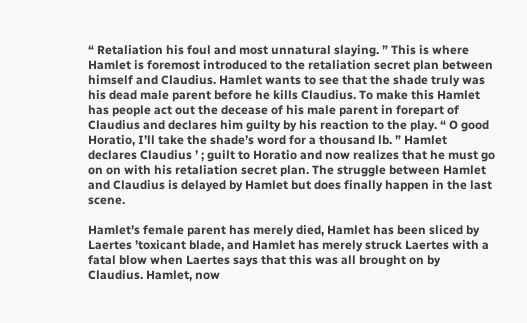“ Retaliation his foul and most unnatural slaying. ” This is where Hamlet is foremost introduced to the retaliation secret plan between himself and Claudius. Hamlet wants to see that the shade truly was his dead male parent before he kills Claudius. To make this Hamlet has people act out the decease of his male parent in forepart of Claudius and declares him guilty by his reaction to the play. “ O good Horatio, I’ll take the shade’s word for a thousand lb. ” Hamlet declares Claudius ’ ; guilt to Horatio and now realizes that he must go on on with his retaliation secret plan. The struggle between Hamlet and Claudius is delayed by Hamlet but does finally happen in the last scene.

Hamlet’s female parent has merely died, Hamlet has been sliced by Laertes ’toxicant blade, and Hamlet has merely struck Laertes with a fatal blow when Laertes says that this was all brought on by Claudius. Hamlet, now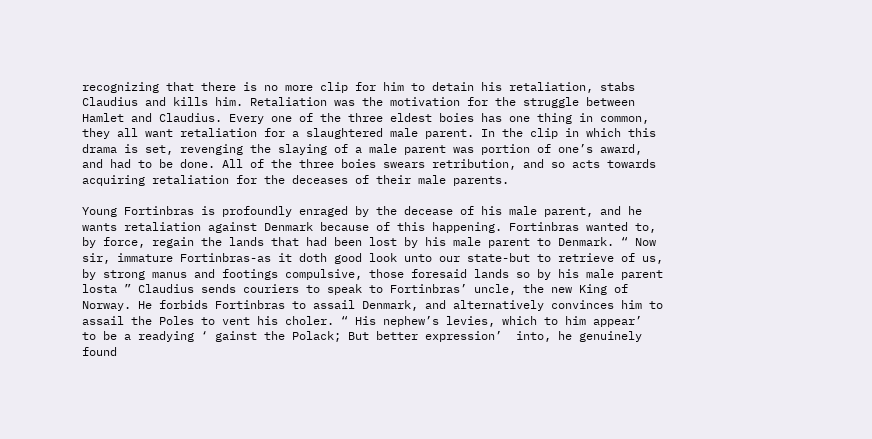recognizing that there is no more clip for him to detain his retaliation, stabs Claudius and kills him. Retaliation was the motivation for the struggle between Hamlet and Claudius. Every one of the three eldest boies has one thing in common, they all want retaliation for a slaughtered male parent. In the clip in which this drama is set, revenging the slaying of a male parent was portion of one’s award, and had to be done. All of the three boies swears retribution, and so acts towards acquiring retaliation for the deceases of their male parents.

Young Fortinbras is profoundly enraged by the decease of his male parent, and he wants retaliation against Denmark because of this happening. Fortinbras wanted to, by force, regain the lands that had been lost by his male parent to Denmark. “ Now sir, immature Fortinbras-as it doth good look unto our state-but to retrieve of us, by strong manus and footings compulsive, those foresaid lands so by his male parent losta ” Claudius sends couriers to speak to Fortinbras’ uncle, the new King of Norway. He forbids Fortinbras to assail Denmark, and alternatively convinces him to assail the Poles to vent his choler. “ His nephew’s levies, which to him appear’  to be a readying ‘ gainst the Polack; But better expression’  into, he genuinely found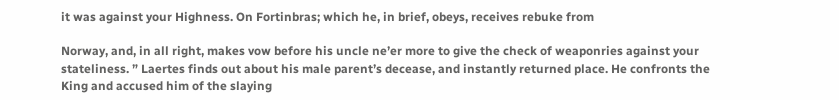it was against your Highness. On Fortinbras; which he, in brief, obeys, receives rebuke from

Norway, and, in all right, makes vow before his uncle ne’er more to give the check of weaponries against your stateliness. ” Laertes finds out about his male parent’s decease, and instantly returned place. He confronts the King and accused him of the slaying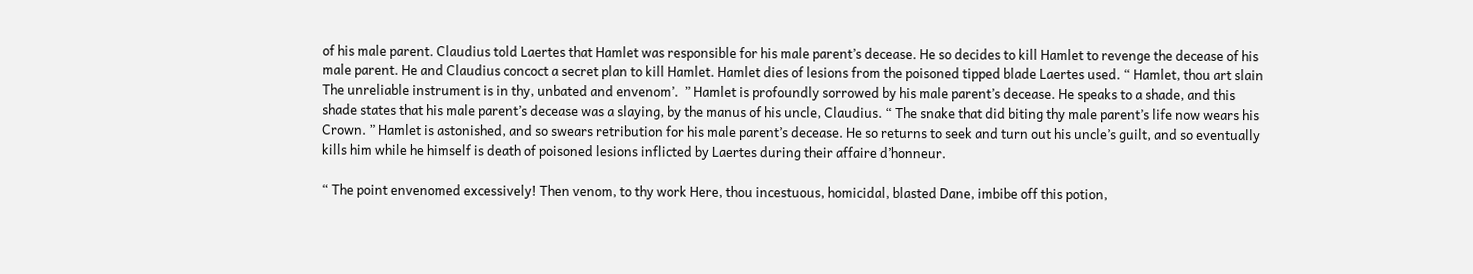of his male parent. Claudius told Laertes that Hamlet was responsible for his male parent’s decease. He so decides to kill Hamlet to revenge the decease of his male parent. He and Claudius concoct a secret plan to kill Hamlet. Hamlet dies of lesions from the poisoned tipped blade Laertes used. “ Hamlet, thou art slain The unreliable instrument is in thy, unbated and envenom’.  ” Hamlet is profoundly sorrowed by his male parent’s decease. He speaks to a shade, and this shade states that his male parent’s decease was a slaying, by the manus of his uncle, Claudius. “ The snake that did biting thy male parent’s life now wears his Crown. ” Hamlet is astonished, and so swears retribution for his male parent’s decease. He so returns to seek and turn out his uncle’s guilt, and so eventually kills him while he himself is death of poisoned lesions inflicted by Laertes during their affaire d’honneur.

“ The point envenomed excessively! Then venom, to thy work Here, thou incestuous, homicidal, blasted Dane, imbibe off this potion,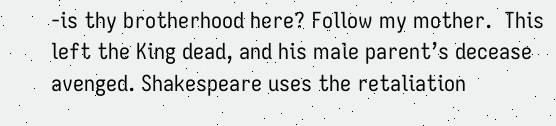-is thy brotherhood here? Follow my mother.  This left the King dead, and his male parent’s decease avenged. Shakespeare uses the retaliation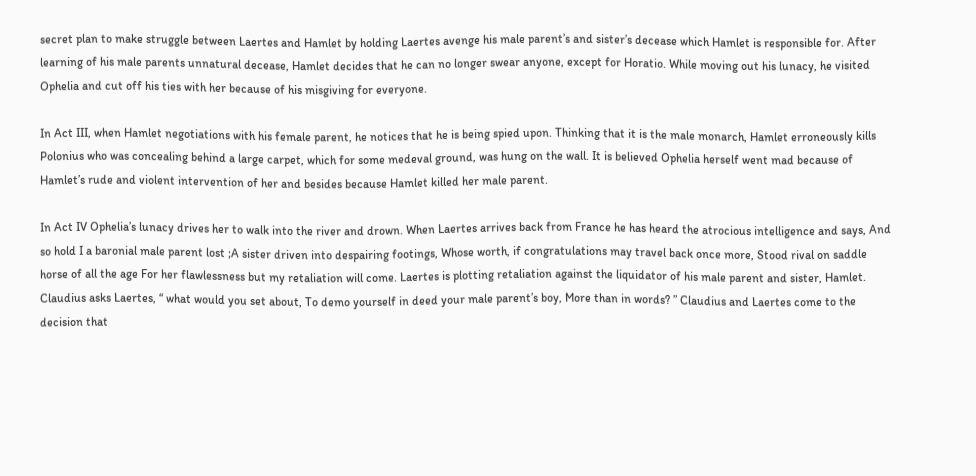secret plan to make struggle between Laertes and Hamlet by holding Laertes avenge his male parent’s and sister’s decease which Hamlet is responsible for. After learning of his male parents unnatural decease, Hamlet decides that he can no longer swear anyone, except for Horatio. While moving out his lunacy, he visited Ophelia and cut off his ties with her because of his misgiving for everyone.

In Act III, when Hamlet negotiations with his female parent, he notices that he is being spied upon. Thinking that it is the male monarch, Hamlet erroneously kills Polonius who was concealing behind a large carpet, which for some medeval ground, was hung on the wall. It is believed Ophelia herself went mad because of Hamlet’s rude and violent intervention of her and besides because Hamlet killed her male parent.

In Act IV Ophelia’s lunacy drives her to walk into the river and drown. When Laertes arrives back from France he has heard the atrocious intelligence and says, And so hold I a baronial male parent lost ;A sister driven into despairing footings, Whose worth, if congratulations may travel back once more, Stood rival on saddle horse of all the age For her flawlessness but my retaliation will come. Laertes is plotting retaliation against the liquidator of his male parent and sister, Hamlet. Claudius asks Laertes, “ what would you set about, To demo yourself in deed your male parent’s boy, More than in words? ” Claudius and Laertes come to the decision that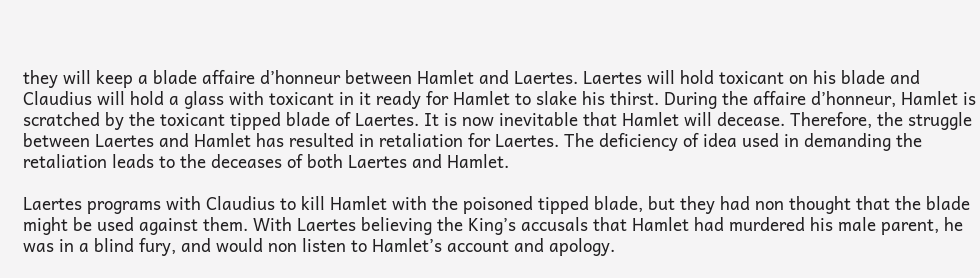they will keep a blade affaire d’honneur between Hamlet and Laertes. Laertes will hold toxicant on his blade and Claudius will hold a glass with toxicant in it ready for Hamlet to slake his thirst. During the affaire d’honneur, Hamlet is scratched by the toxicant tipped blade of Laertes. It is now inevitable that Hamlet will decease. Therefore, the struggle between Laertes and Hamlet has resulted in retaliation for Laertes. The deficiency of idea used in demanding the retaliation leads to the deceases of both Laertes and Hamlet.

Laertes programs with Claudius to kill Hamlet with the poisoned tipped blade, but they had non thought that the blade might be used against them. With Laertes believing the King’s accusals that Hamlet had murdered his male parent, he was in a blind fury, and would non listen to Hamlet’s account and apology.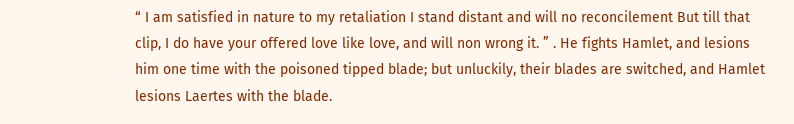“ I am satisfied in nature to my retaliation I stand distant and will no reconcilement But till that clip, I do have your offered love like love, and will non wrong it. ” . He fights Hamlet, and lesions him one time with the poisoned tipped blade; but unluckily, their blades are switched, and Hamlet lesions Laertes with the blade.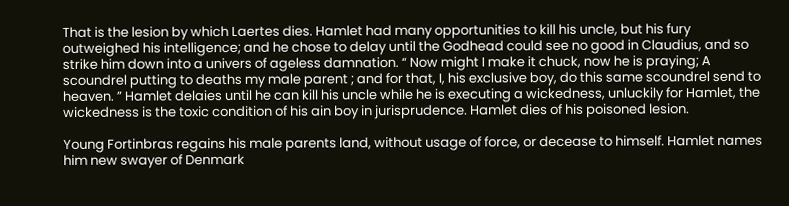That is the lesion by which Laertes dies. Hamlet had many opportunities to kill his uncle, but his fury outweighed his intelligence; and he chose to delay until the Godhead could see no good in Claudius, and so strike him down into a univers of ageless damnation. “ Now might I make it chuck, now he is praying; A scoundrel putting to deaths my male parent ; and for that, I, his exclusive boy, do this same scoundrel send to heaven. ” Hamlet delaies until he can kill his uncle while he is executing a wickedness, unluckily for Hamlet, the wickedness is the toxic condition of his ain boy in jurisprudence. Hamlet dies of his poisoned lesion.

Young Fortinbras regains his male parents land, without usage of force, or decease to himself. Hamlet names him new swayer of Denmark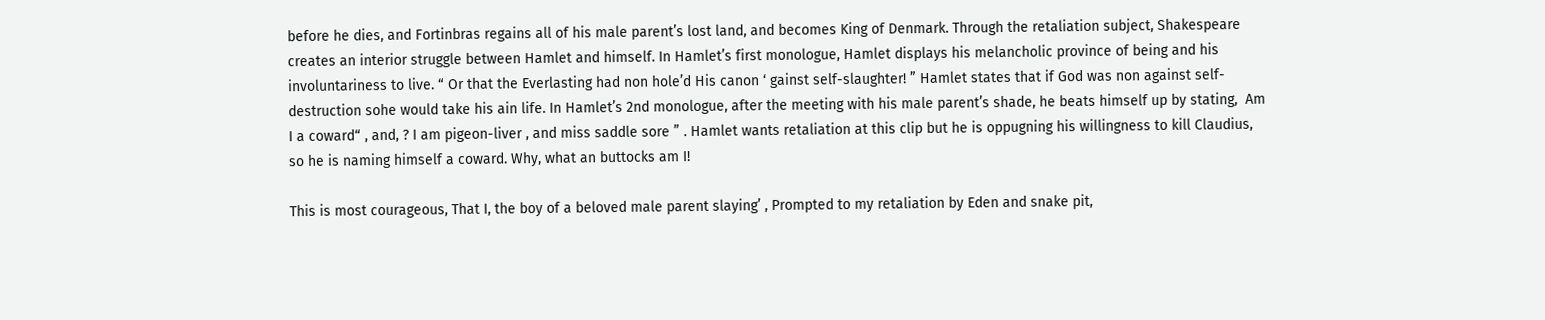before he dies, and Fortinbras regains all of his male parent’s lost land, and becomes King of Denmark. Through the retaliation subject, Shakespeare creates an interior struggle between Hamlet and himself. In Hamlet’s first monologue, Hamlet displays his melancholic province of being and his involuntariness to live. “ Or that the Everlasting had non hole’d His canon ‘ gainst self-slaughter! ” Hamlet states that if God was non against self-destruction sohe would take his ain life. In Hamlet’s 2nd monologue, after the meeting with his male parent’s shade, he beats himself up by stating,  Am I a coward“ , and, ? I am pigeon-liver , and miss saddle sore ” . Hamlet wants retaliation at this clip but he is oppugning his willingness to kill Claudius, so he is naming himself a coward. Why, what an buttocks am I!

This is most courageous, That I, the boy of a beloved male parent slaying’ , Prompted to my retaliation by Eden and snake pit,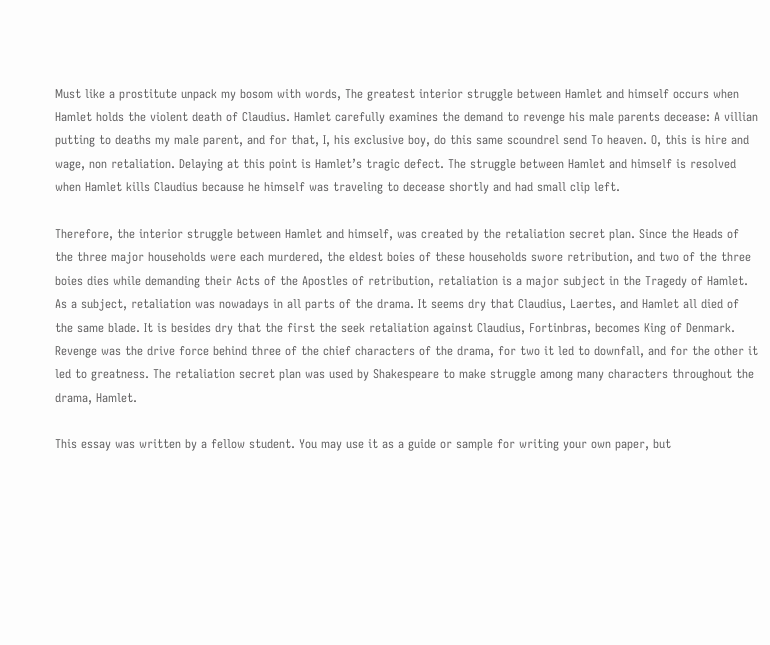Must like a prostitute unpack my bosom with words, The greatest interior struggle between Hamlet and himself occurs when Hamlet holds the violent death of Claudius. Hamlet carefully examines the demand to revenge his male parents decease: A villian putting to deaths my male parent, and for that, I, his exclusive boy, do this same scoundrel send To heaven. O, this is hire and wage, non retaliation. Delaying at this point is Hamlet’s tragic defect. The struggle between Hamlet and himself is resolved when Hamlet kills Claudius because he himself was traveling to decease shortly and had small clip left.

Therefore, the interior struggle between Hamlet and himself, was created by the retaliation secret plan. Since the Heads of the three major households were each murdered, the eldest boies of these households swore retribution, and two of the three boies dies while demanding their Acts of the Apostles of retribution, retaliation is a major subject in the Tragedy of Hamlet. As a subject, retaliation was nowadays in all parts of the drama. It seems dry that Claudius, Laertes, and Hamlet all died of the same blade. It is besides dry that the first the seek retaliation against Claudius, Fortinbras, becomes King of Denmark. Revenge was the drive force behind three of the chief characters of the drama, for two it led to downfall, and for the other it led to greatness. The retaliation secret plan was used by Shakespeare to make struggle among many characters throughout the drama, Hamlet.

This essay was written by a fellow student. You may use it as a guide or sample for writing your own paper, but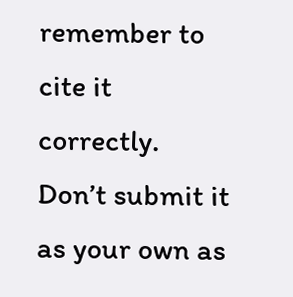remember to cite it correctly. Don’t submit it as your own as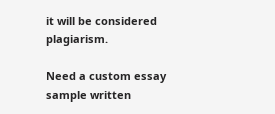it will be considered plagiarism.

Need a custom essay sample written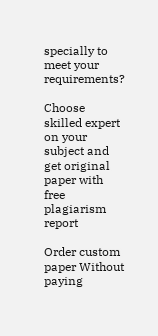specially to meet your requirements?

Choose skilled expert on your subject and get original paper with free plagiarism report

Order custom paper Without paying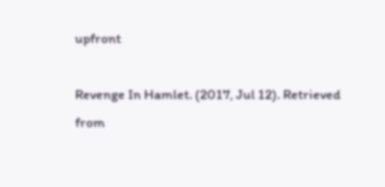upfront

Revenge In Hamlet. (2017, Jul 12). Retrieved from